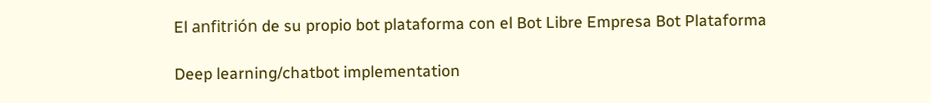El anfitrión de su propio bot plataforma con el Bot Libre Empresa Bot Plataforma

Deep learning/chatbot implementation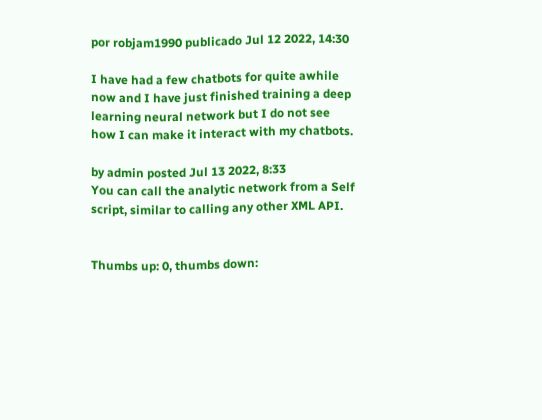por robjam1990 publicado Jul 12 2022, 14:30

I have had a few chatbots for quite awhile now and I have just finished training a deep learning neural network but I do not see how I can make it interact with my chatbots.

by admin posted Jul 13 2022, 8:33
You can call the analytic network from a Self script, similar to calling any other XML API.


Thumbs up: 0, thumbs down: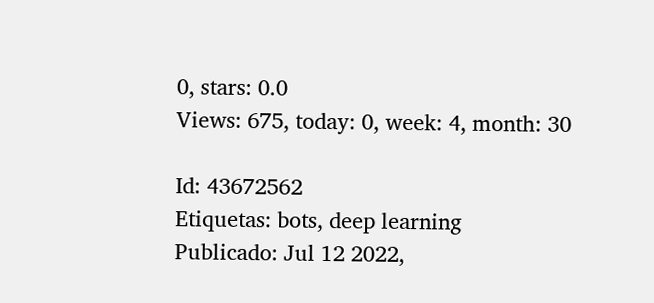0, stars: 0.0
Views: 675, today: 0, week: 4, month: 30

Id: 43672562
Etiquetas: bots, deep learning
Publicado: Jul 12 2022,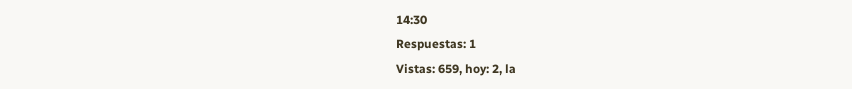14:30
Respuestas: 1
Vistas: 659, hoy: 2, la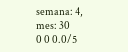semana: 4, mes: 30
0 0 0.0/5